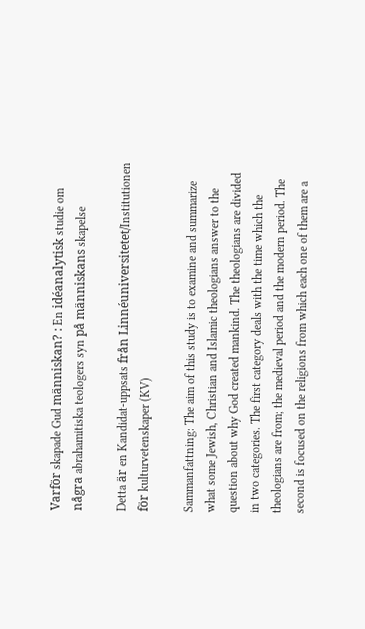Varför skapade Gud människan? : En idéanalytisk studie om några abrahamitiska teologers syn på människans skapelse

Detta är en Kandidat-uppsats från Linnéuniversitetet/Institutionen för kulturvetenskaper (KV)

Sammanfattning: The aim of this study is to examine and summarize what some Jewish, Christian and Islamic theologians answer to the question about why God created mankind. The theologians are divided in two categories. The first category deals with the time which the theologians are from; the medieval period and the modern period. The second is focused on the religions from which each one of them are a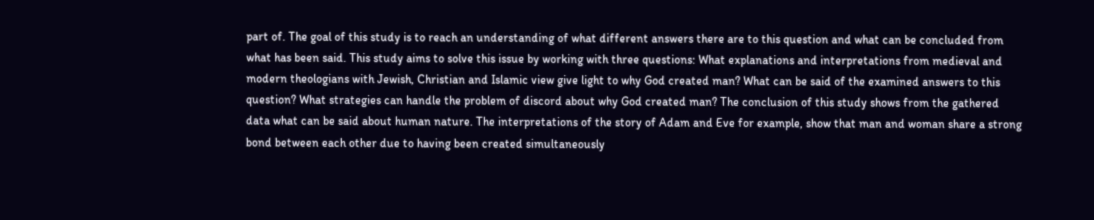part of. The goal of this study is to reach an understanding of what different answers there are to this question and what can be concluded from what has been said. This study aims to solve this issue by working with three questions: What explanations and interpretations from medieval and modern theologians with Jewish, Christian and Islamic view give light to why God created man? What can be said of the examined answers to this question? What strategies can handle the problem of discord about why God created man? The conclusion of this study shows from the gathered data what can be said about human nature. The interpretations of the story of Adam and Eve for example, show that man and woman share a strong bond between each other due to having been created simultaneously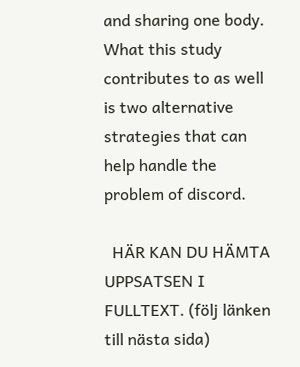and sharing one body. What this study contributes to as well is two alternative strategies that can help handle the problem of discord.

  HÄR KAN DU HÄMTA UPPSATSEN I FULLTEXT. (följ länken till nästa sida)